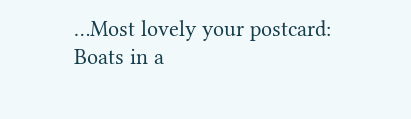…Most lovely your postcard:
Boats in a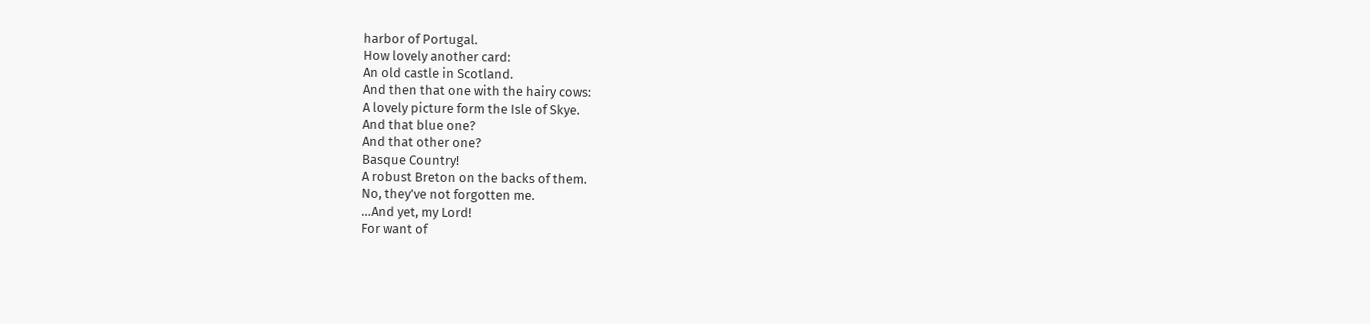harbor of Portugal.
How lovely another card:
An old castle in Scotland.
And then that one with the hairy cows:
A lovely picture form the Isle of Skye.
And that blue one?
And that other one?
Basque Country!
A robust Breton on the backs of them.
No, they’ve not forgotten me.
…And yet, my Lord!
For want of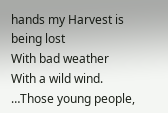hands my Harvest is being lost
With bad weather
With a wild wind.
…Those young people,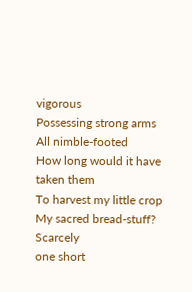vigorous
Possessing strong arms
All nimble-footed
How long would it have taken them
To harvest my little crop
My sacred bread-stuff? Scarcely
one short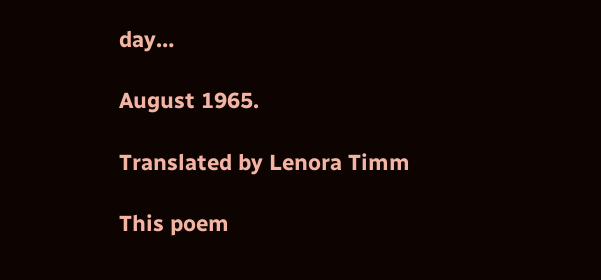day…

August 1965.

Translated by Lenora Timm

This poem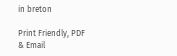in breton

Print Friendly, PDF & Email